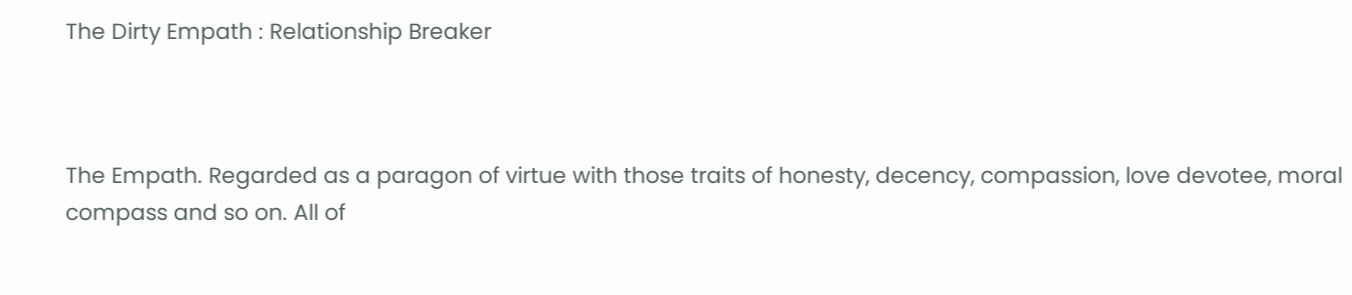The Dirty Empath : Relationship Breaker



The Empath. Regarded as a paragon of virtue with those traits of honesty, decency, compassion, love devotee, moral compass and so on. All of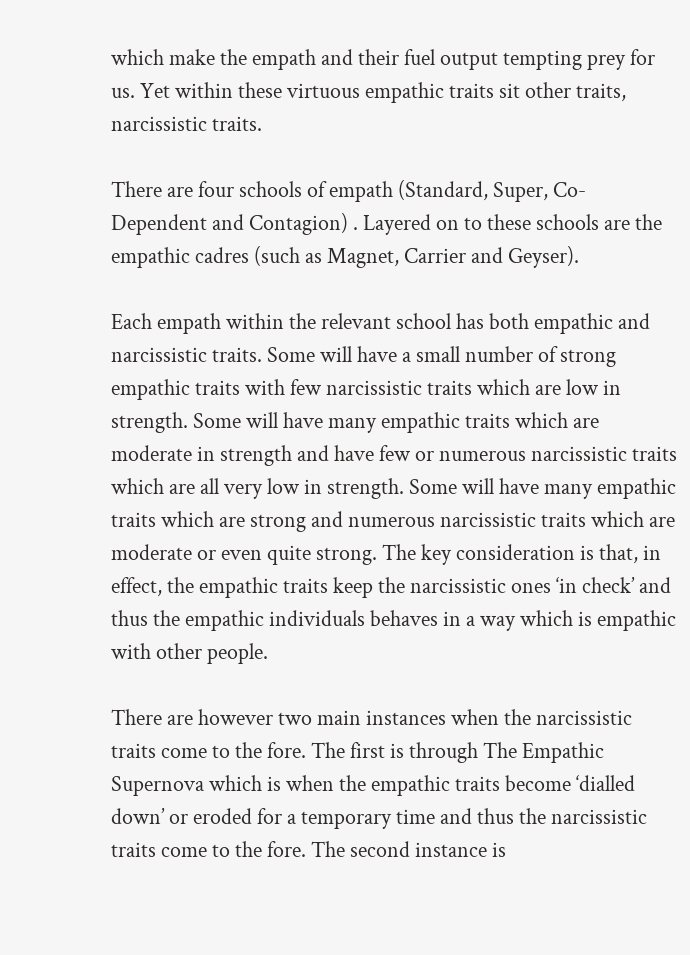which make the empath and their fuel output tempting prey for us. Yet within these virtuous empathic traits sit other traits, narcissistic traits.

There are four schools of empath (Standard, Super, Co-Dependent and Contagion) . Layered on to these schools are the empathic cadres (such as Magnet, Carrier and Geyser).

Each empath within the relevant school has both empathic and narcissistic traits. Some will have a small number of strong empathic traits with few narcissistic traits which are low in strength. Some will have many empathic traits which are moderate in strength and have few or numerous narcissistic traits which are all very low in strength. Some will have many empathic traits which are strong and numerous narcissistic traits which are moderate or even quite strong. The key consideration is that, in effect, the empathic traits keep the narcissistic ones ‘in check’ and thus the empathic individuals behaves in a way which is empathic with other people.

There are however two main instances when the narcissistic traits come to the fore. The first is through The Empathic Supernova which is when the empathic traits become ‘dialled down’ or eroded for a temporary time and thus the narcissistic traits come to the fore. The second instance is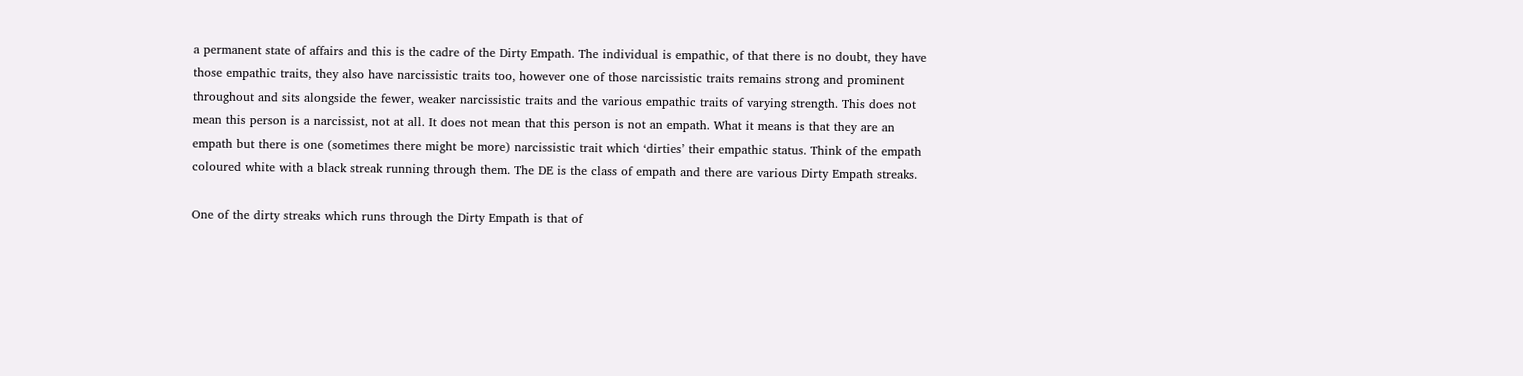a permanent state of affairs and this is the cadre of the Dirty Empath. The individual is empathic, of that there is no doubt, they have those empathic traits, they also have narcissistic traits too, however one of those narcissistic traits remains strong and prominent throughout and sits alongside the fewer, weaker narcissistic traits and the various empathic traits of varying strength. This does not mean this person is a narcissist, not at all. It does not mean that this person is not an empath. What it means is that they are an empath but there is one (sometimes there might be more) narcissistic trait which ‘dirties’ their empathic status. Think of the empath coloured white with a black streak running through them. The DE is the class of empath and there are various Dirty Empath streaks.

One of the dirty streaks which runs through the Dirty Empath is that of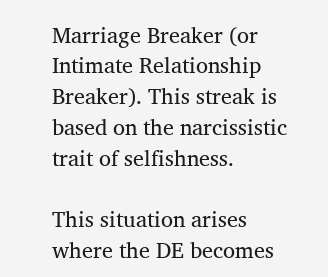Marriage Breaker (or Intimate Relationship Breaker). This streak is based on the narcissistic trait of selfishness.

This situation arises where the DE becomes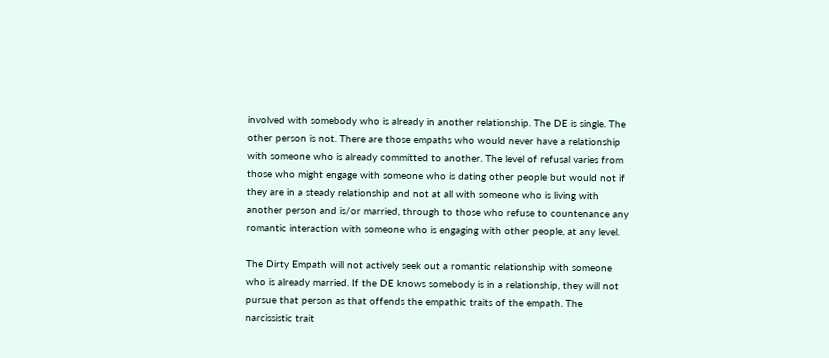involved with somebody who is already in another relationship. The DE is single. The other person is not. There are those empaths who would never have a relationship with someone who is already committed to another. The level of refusal varies from those who might engage with someone who is dating other people but would not if they are in a steady relationship and not at all with someone who is living with another person and is/or married, through to those who refuse to countenance any romantic interaction with someone who is engaging with other people, at any level.

The Dirty Empath will not actively seek out a romantic relationship with someone who is already married. If the DE knows somebody is in a relationship, they will not pursue that person as that offends the empathic traits of the empath. The narcissistic trait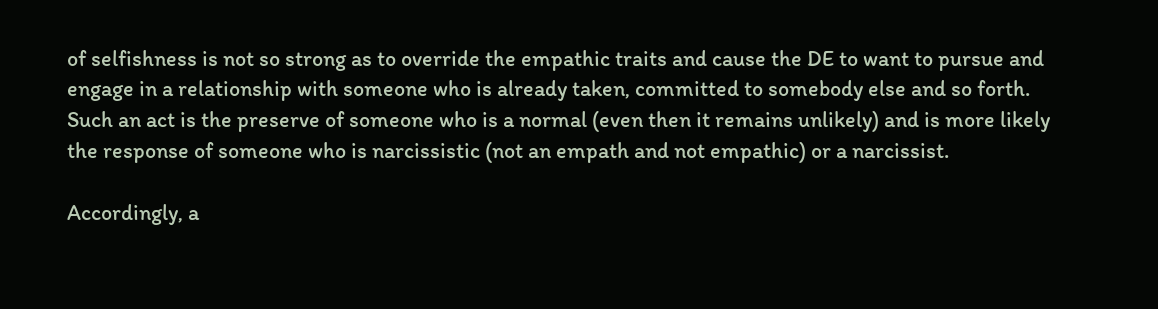of selfishness is not so strong as to override the empathic traits and cause the DE to want to pursue and engage in a relationship with someone who is already taken, committed to somebody else and so forth. Such an act is the preserve of someone who is a normal (even then it remains unlikely) and is more likely the response of someone who is narcissistic (not an empath and not empathic) or a narcissist.

Accordingly, a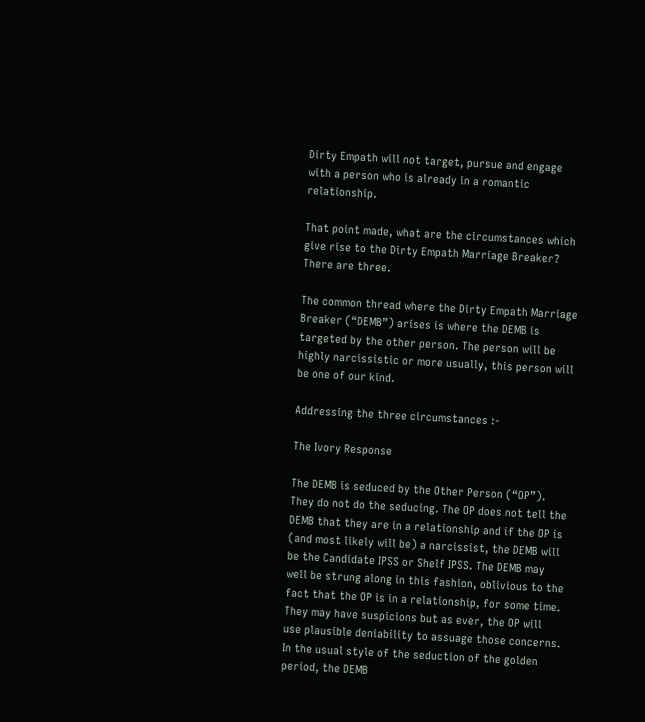Dirty Empath will not target, pursue and engage with a person who is already in a romantic relationship.

That point made, what are the circumstances which give rise to the Dirty Empath Marriage Breaker? There are three.

The common thread where the Dirty Empath Marriage Breaker (“DEMB”) arises is where the DEMB is targeted by the other person. The person will be highly narcissistic or more usually, this person will be one of our kind.

Addressing the three circumstances :-

The Ivory Response

The DEMB is seduced by the Other Person (“OP”). They do not do the seducing. The OP does not tell the DEMB that they are in a relationship and if the OP is (and most likely will be) a narcissist, the DEMB will be the Candidate IPSS or Shelf IPSS. The DEMB may well be strung along in this fashion, oblivious to the fact that the OP is in a relationship, for some time. They may have suspicions but as ever, the OP will use plausible deniability to assuage those concerns. In the usual style of the seduction of the golden period, the DEMB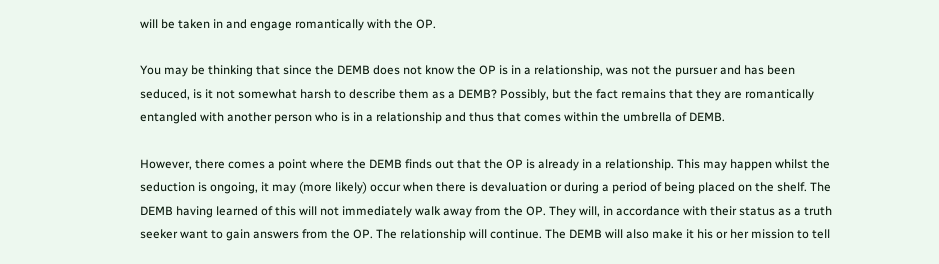will be taken in and engage romantically with the OP.

You may be thinking that since the DEMB does not know the OP is in a relationship, was not the pursuer and has been seduced, is it not somewhat harsh to describe them as a DEMB? Possibly, but the fact remains that they are romantically entangled with another person who is in a relationship and thus that comes within the umbrella of DEMB.

However, there comes a point where the DEMB finds out that the OP is already in a relationship. This may happen whilst the seduction is ongoing, it may (more likely) occur when there is devaluation or during a period of being placed on the shelf. The DEMB having learned of this will not immediately walk away from the OP. They will, in accordance with their status as a truth seeker want to gain answers from the OP. The relationship will continue. The DEMB will also make it his or her mission to tell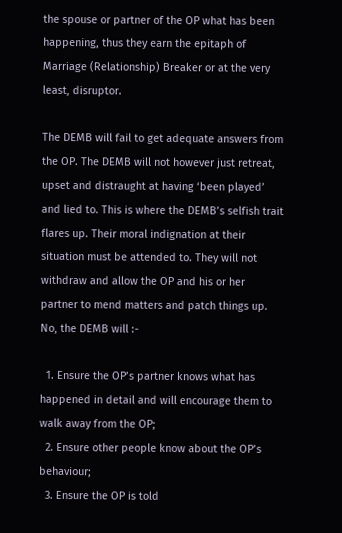the spouse or partner of the OP what has been happening, thus they earn the epitaph of Marriage (Relationship) Breaker or at the very least, disruptor.

The DEMB will fail to get adequate answers from the OP. The DEMB will not however just retreat, upset and distraught at having ‘been played’ and lied to. This is where the DEMB’s selfish trait flares up. Their moral indignation at their situation must be attended to. They will not withdraw and allow the OP and his or her partner to mend matters and patch things up. No, the DEMB will :-

  1. Ensure the OP’s partner knows what has happened in detail and will encourage them to walk away from the OP;
  2. Ensure other people know about the OP’s behaviour;
  3. Ensure the OP is told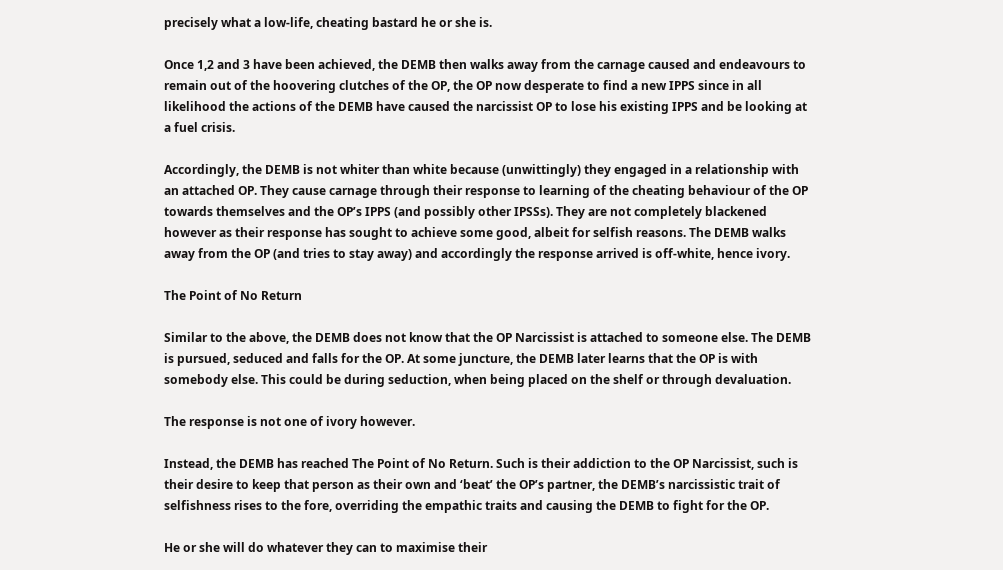precisely what a low-life, cheating bastard he or she is.

Once 1,2 and 3 have been achieved, the DEMB then walks away from the carnage caused and endeavours to remain out of the hoovering clutches of the OP, the OP now desperate to find a new IPPS since in all likelihood the actions of the DEMB have caused the narcissist OP to lose his existing IPPS and be looking at a fuel crisis.

Accordingly, the DEMB is not whiter than white because (unwittingly) they engaged in a relationship with an attached OP. They cause carnage through their response to learning of the cheating behaviour of the OP towards themselves and the OP’s IPPS (and possibly other IPSSs). They are not completely blackened however as their response has sought to achieve some good, albeit for selfish reasons. The DEMB walks away from the OP (and tries to stay away) and accordingly the response arrived is off-white, hence ivory.

The Point of No Return

Similar to the above, the DEMB does not know that the OP Narcissist is attached to someone else. The DEMB is pursued, seduced and falls for the OP. At some juncture, the DEMB later learns that the OP is with somebody else. This could be during seduction, when being placed on the shelf or through devaluation.

The response is not one of ivory however.

Instead, the DEMB has reached The Point of No Return. Such is their addiction to the OP Narcissist, such is their desire to keep that person as their own and ‘beat’ the OP’s partner, the DEMB’s narcissistic trait of selfishness rises to the fore, overriding the empathic traits and causing the DEMB to fight for the OP.

He or she will do whatever they can to maximise their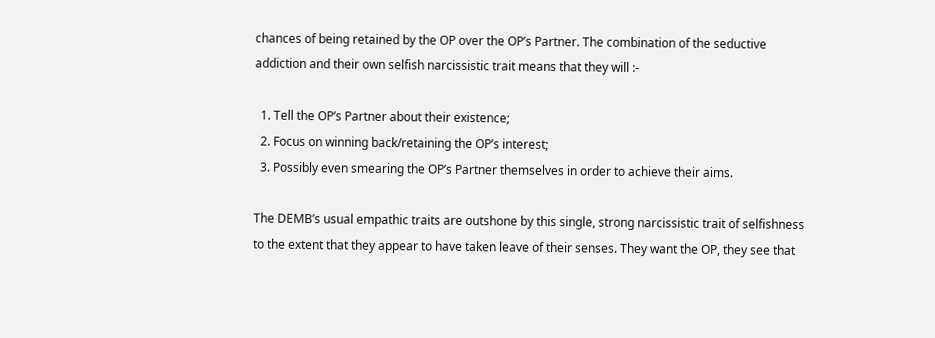chances of being retained by the OP over the OP’s Partner. The combination of the seductive addiction and their own selfish narcissistic trait means that they will :-

  1. Tell the OP’s Partner about their existence;
  2. Focus on winning back/retaining the OP’s interest;
  3. Possibly even smearing the OP’s Partner themselves in order to achieve their aims.

The DEMB’s usual empathic traits are outshone by this single, strong narcissistic trait of selfishness to the extent that they appear to have taken leave of their senses. They want the OP, they see that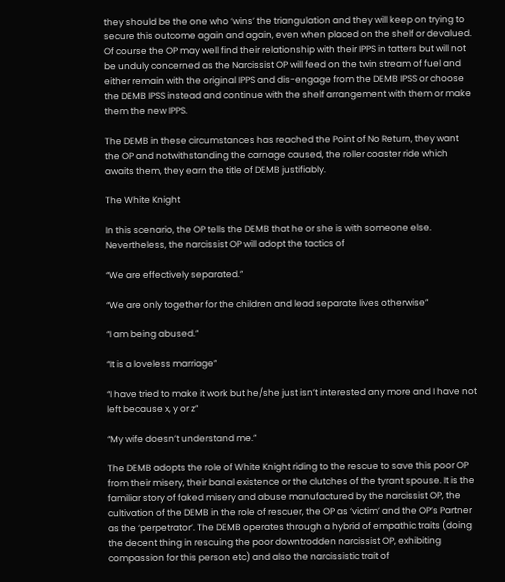they should be the one who ‘wins’ the triangulation and they will keep on trying to secure this outcome again and again, even when placed on the shelf or devalued. Of course the OP may well find their relationship with their IPPS in tatters but will not be unduly concerned as the Narcissist OP will feed on the twin stream of fuel and either remain with the original IPPS and dis-engage from the DEMB IPSS or choose the DEMB IPSS instead and continue with the shelf arrangement with them or make them the new IPPS.

The DEMB in these circumstances has reached the Point of No Return, they want the OP and notwithstanding the carnage caused, the roller coaster ride which awaits them, they earn the title of DEMB justifiably.

The White Knight

In this scenario, the OP tells the DEMB that he or she is with someone else. Nevertheless, the narcissist OP will adopt the tactics of

“We are effectively separated.”

“We are only together for the children and lead separate lives otherwise”

“I am being abused.”

“It is a loveless marriage”

“I have tried to make it work but he/she just isn’t interested any more and I have not left because x, y or z”

“My wife doesn’t understand me.”

The DEMB adopts the role of White Knight riding to the rescue to save this poor OP from their misery, their banal existence or the clutches of the tyrant spouse. It is the familiar story of faked misery and abuse manufactured by the narcissist OP, the cultivation of the DEMB in the role of rescuer, the OP as ‘victim’ and the OP’s Partner as the ‘perpetrator’. The DEMB operates through a hybrid of empathic traits (doing the decent thing in rescuing the poor downtrodden narcissist OP, exhibiting compassion for this person etc) and also the narcissistic trait of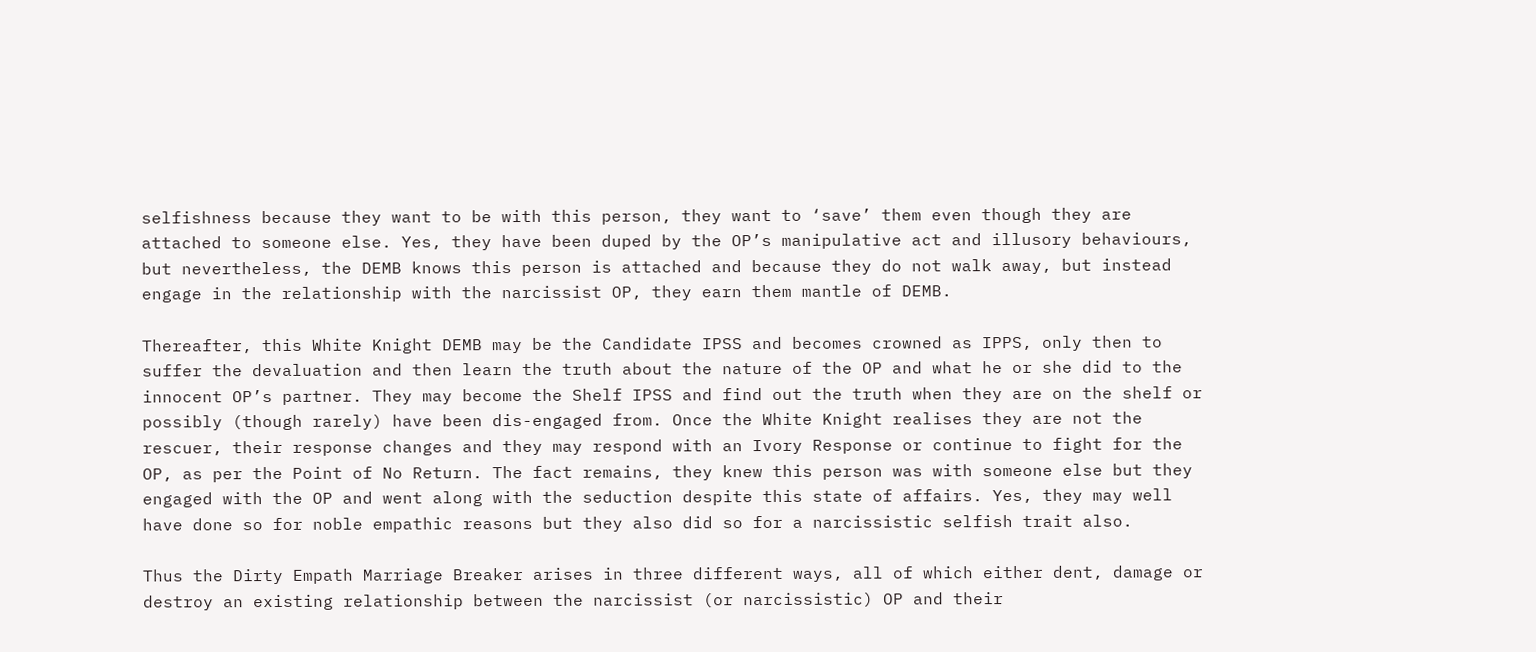selfishness because they want to be with this person, they want to ‘save’ them even though they are attached to someone else. Yes, they have been duped by the OP’s manipulative act and illusory behaviours, but nevertheless, the DEMB knows this person is attached and because they do not walk away, but instead engage in the relationship with the narcissist OP, they earn them mantle of DEMB.

Thereafter, this White Knight DEMB may be the Candidate IPSS and becomes crowned as IPPS, only then to suffer the devaluation and then learn the truth about the nature of the OP and what he or she did to the innocent OP’s partner. They may become the Shelf IPSS and find out the truth when they are on the shelf or possibly (though rarely) have been dis-engaged from. Once the White Knight realises they are not the rescuer, their response changes and they may respond with an Ivory Response or continue to fight for the OP, as per the Point of No Return. The fact remains, they knew this person was with someone else but they engaged with the OP and went along with the seduction despite this state of affairs. Yes, they may well have done so for noble empathic reasons but they also did so for a narcissistic selfish trait also.

Thus the Dirty Empath Marriage Breaker arises in three different ways, all of which either dent, damage or destroy an existing relationship between the narcissist (or narcissistic) OP and their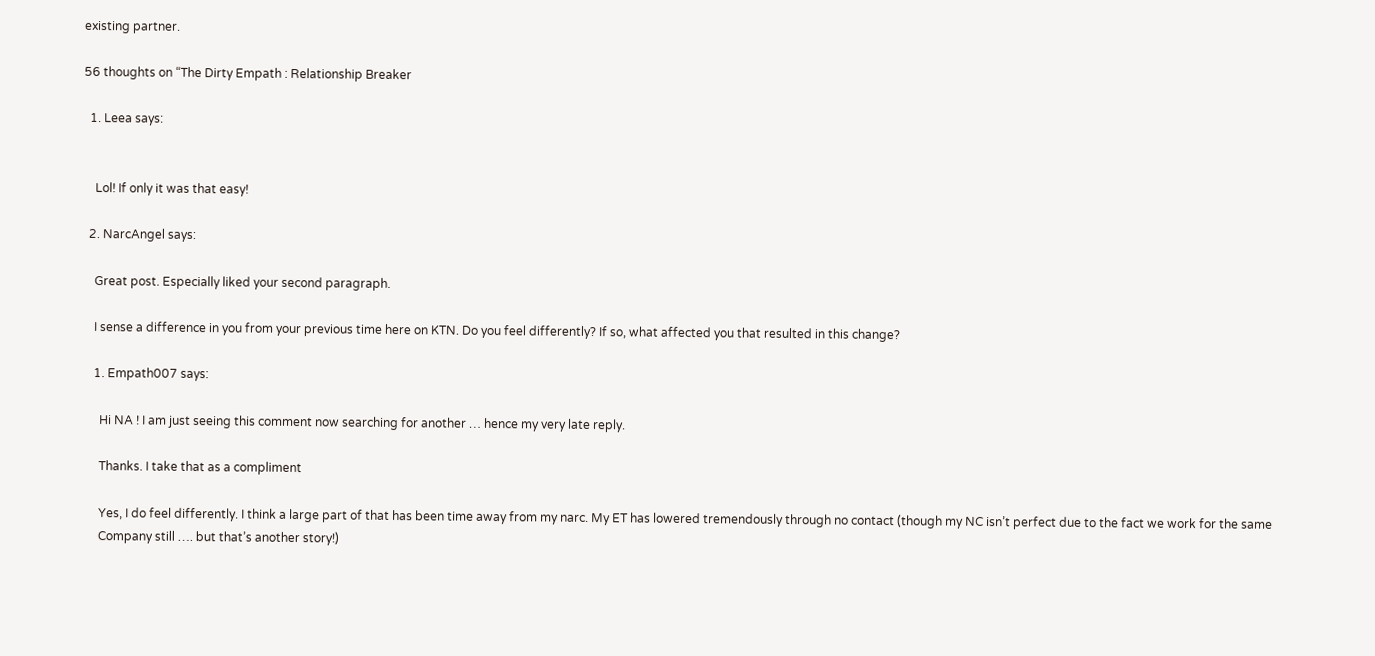existing partner.

56 thoughts on “The Dirty Empath : Relationship Breaker

  1. Leea says:


    Lol! If only it was that easy!

  2. NarcAngel says:

    Great post. Especially liked your second paragraph.

    I sense a difference in you from your previous time here on KTN. Do you feel differently? If so, what affected you that resulted in this change?

    1. Empath007 says:

      Hi NA ! I am just seeing this comment now searching for another … hence my very late reply.

      Thanks. I take that as a compliment

      Yes, I do feel differently. I think a large part of that has been time away from my narc. My ET has lowered tremendously through no contact (though my NC isn’t perfect due to the fact we work for the same
      Company still …. but that’s another story!)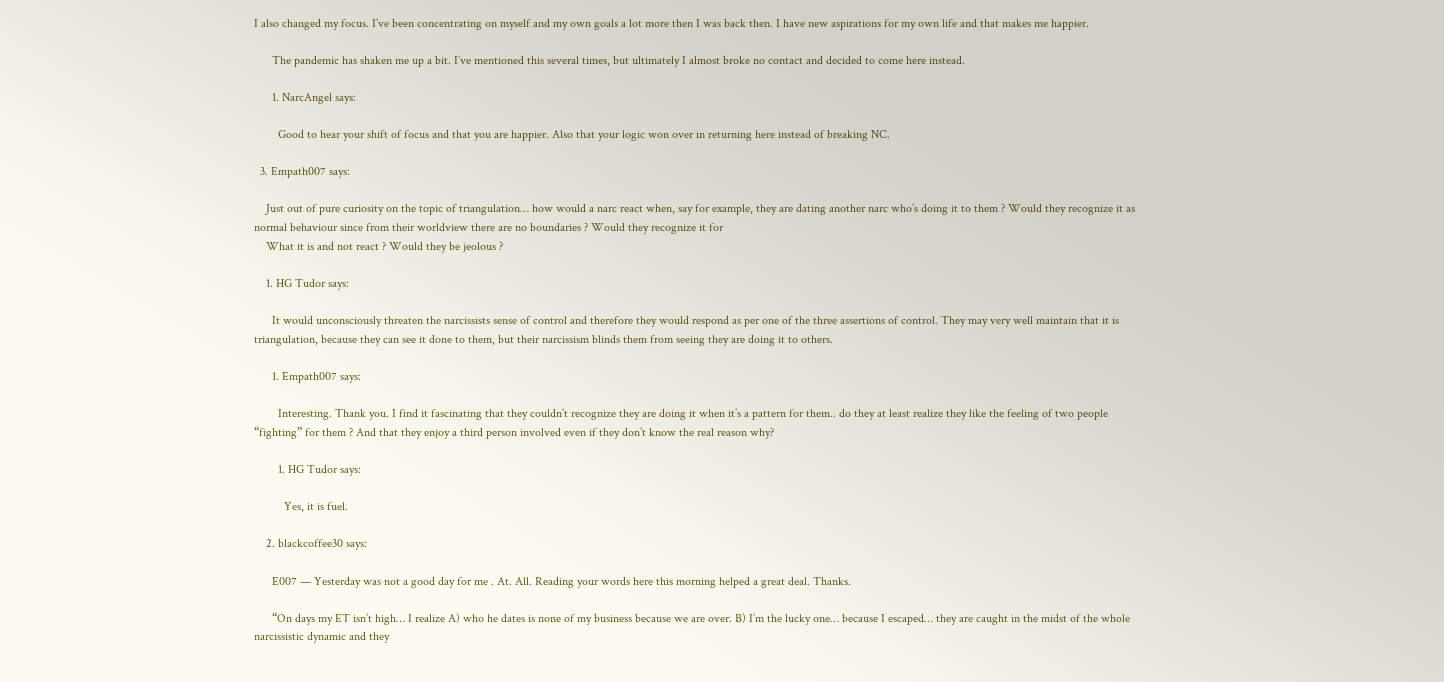I also changed my focus. I’ve been concentrating on myself and my own goals a lot more then I was back then. I have new aspirations for my own life and that makes me happier.

      The pandemic has shaken me up a bit. I’ve mentioned this several times, but ultimately I almost broke no contact and decided to come here instead.

      1. NarcAngel says:

        Good to hear your shift of focus and that you are happier. Also that your logic won over in returning here instead of breaking NC.

  3. Empath007 says:

    Just out of pure curiosity on the topic of triangulation… how would a narc react when, say for example, they are dating another narc who’s doing it to them ? Would they recognize it as normal behaviour since from their worldview there are no boundaries ? Would they recognize it for
    What it is and not react ? Would they be jeolous ?

    1. HG Tudor says:

      It would unconsciously threaten the narcissists sense of control and therefore they would respond as per one of the three assertions of control. They may very well maintain that it is triangulation, because they can see it done to them, but their narcissism blinds them from seeing they are doing it to others.

      1. Empath007 says:

        Interesting. Thank you. I find it fascinating that they couldn’t recognize they are doing it when it’s a pattern for them.. do they at least realize they like the feeling of two people “fighting” for them ? And that they enjoy a third person involved even if they don’t know the real reason why?

        1. HG Tudor says:

          Yes, it is fuel.

    2. blackcoffee30 says:

      E007 — Yesterday was not a good day for me . At. All. Reading your words here this morning helped a great deal. Thanks.

      “On days my ET isn’t high… I realize A) who he dates is none of my business because we are over. B) I’m the lucky one… because I escaped… they are caught in the midst of the whole narcissistic dynamic and they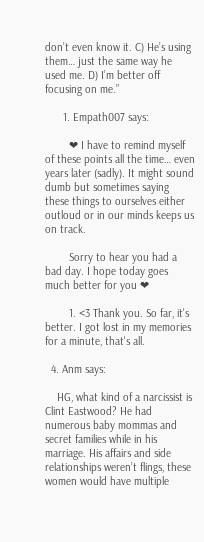don’t even know it. C) He’s using them… just the same way he used me. D) I’m better off focusing on me.”

      1. Empath007 says:

        ❤ I have to remind myself of these points all the time… even years later (sadly). It might sound dumb but sometimes saying these things to ourselves either outloud or in our minds keeps us on track.

        Sorry to hear you had a bad day. I hope today goes much better for you ❤

        1. <3 Thank you. So far, it's better. I got lost in my memories for a minute, that's all.

  4. Anm says:

    HG, what kind of a narcissist is Clint Eastwood? He had numerous baby mommas and secret families while in his marriage. His affairs and side relationships weren’t flings, these women would have multiple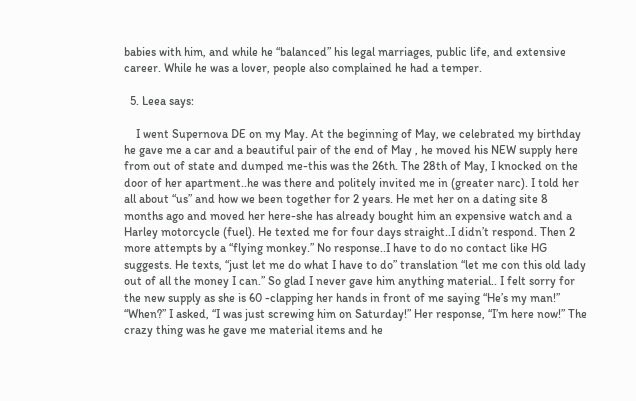babies with him, and while he “balanced” his legal marriages, public life, and extensive career. While he was a lover, people also complained he had a temper.

  5. Leea says:

    I went Supernova DE on my May. At the beginning of May, we celebrated my birthday he gave me a car and a beautiful pair of the end of May , he moved his NEW supply here from out of state and dumped me-this was the 26th. The 28th of May, I knocked on the door of her apartment..he was there and politely invited me in (greater narc). I told her all about “us” and how we been together for 2 years. He met her on a dating site 8 months ago and moved her here-she has already bought him an expensive watch and a Harley motorcycle (fuel). He texted me for four days straight..I didn’t respond. Then 2 more attempts by a “flying monkey.” No response..I have to do no contact like HG suggests. He texts, “just let me do what I have to do” translation “let me con this old lady out of all the money I can.” So glad I never gave him anything material.. I felt sorry for the new supply as she is 60 -clapping her hands in front of me saying “He’s my man!” “When?” I asked, “I was just screwing him on Saturday!” Her response, “I’m here now!” The crazy thing was he gave me material items and he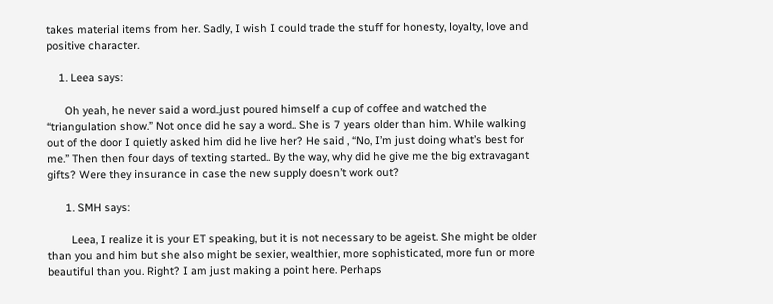takes material items from her. Sadly, I wish I could trade the stuff for honesty, loyalty, love and positive character.

    1. Leea says:

      Oh yeah, he never said a word..just poured himself a cup of coffee and watched the “triangulation show.” Not once did he say a word.. She is 7 years older than him. While walking out of the door I quietly asked him did he live her? He said , “No, I’m just doing what’s best for me.” Then then four days of texting started.. By the way, why did he give me the big extravagant gifts? Were they insurance in case the new supply doesn’t work out?

      1. SMH says:

        Leea, I realize it is your ET speaking, but it is not necessary to be ageist. She might be older than you and him but she also might be sexier, wealthier, more sophisticated, more fun or more beautiful than you. Right? I am just making a point here. Perhaps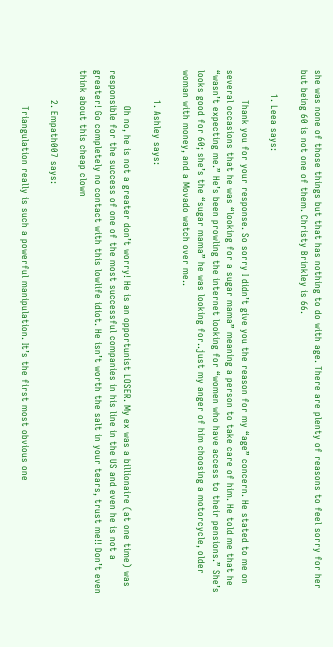she was none of those things but that has nothing to do with age. There are plenty of reasons to feel sorry for her but being 60 is not one of them. Christy Brinkley is 66.

        1. Leea says:

          Thank you for your response. So sorry I didn’t give you the reason for my “age” concern. He stated to me on several occasions that he was “looking for a sugar mama” meaning a person to take care of him. He told me that he “wasn’t expecting me.” He’s been prowling the internet looking for “women who have access to their pensions.” She’s looks good for 60; she’s the “sugar mama” he was looking for..just my anger of him choosing a motorcycle, older woman with money, and a Movado watch over me..

          1. Ashley says:

            Oh no, he is not a greater don’t worry! He is an opportunist LOSER. My ex was a billionaire (at one time) was responsible for the success of one of the most successful companies in his line in the US and even he is not a greater! Go completely no contact with this lowlife idiot. He isn’t worth the salt in your tears, trust me!! Don’t even think about this cheap clown

          2. Empath007 says:

            Triangulation really is such a powerful manipulation. It’s the first most obvious one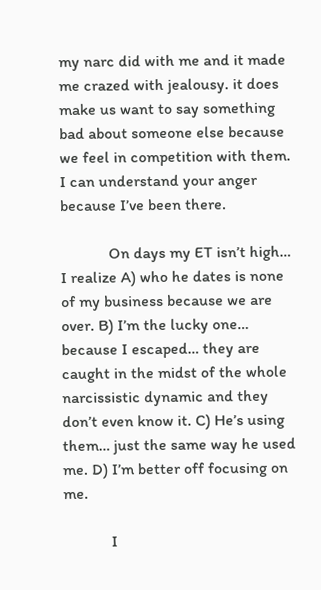my narc did with me and it made me crazed with jealousy. it does make us want to say something bad about someone else because we feel in competition with them. I can understand your anger because I’ve been there.

            On days my ET isn’t high… I realize A) who he dates is none of my business because we are over. B) I’m the lucky one… because I escaped… they are caught in the midst of the whole narcissistic dynamic and they don’t even know it. C) He’s using them… just the same way he used me. D) I’m better off focusing on me.

            I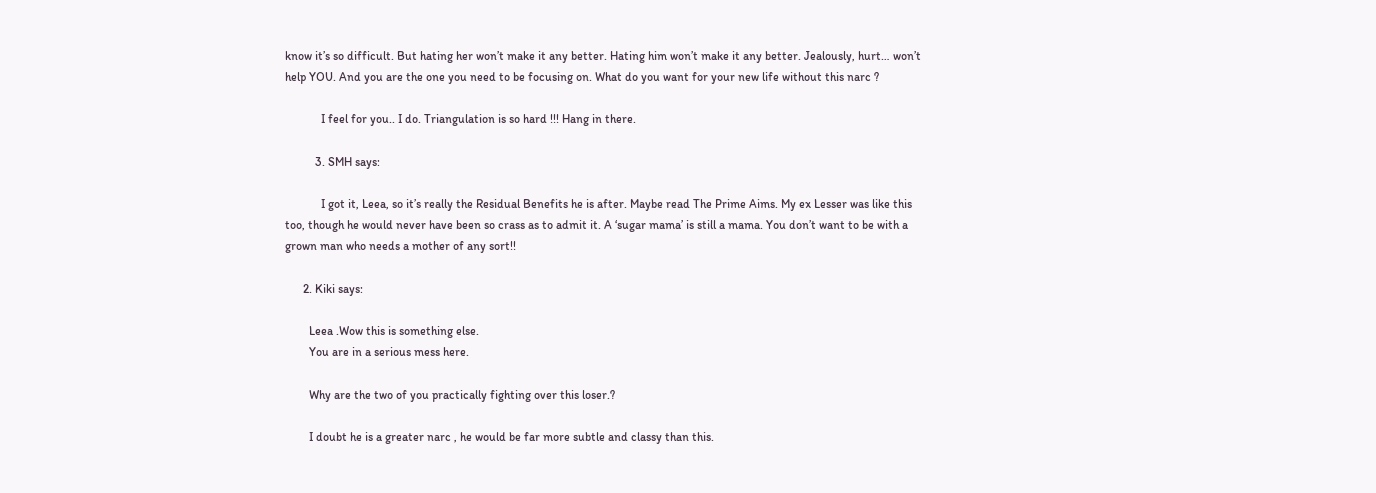know it’s so difficult. But hating her won’t make it any better. Hating him won’t make it any better. Jealously, hurt… won’t help YOU. And you are the one you need to be focusing on. What do you want for your new life without this narc ?

            I feel for you.. I do. Triangulation is so hard !!! Hang in there.

          3. SMH says:

            I got it, Leea, so it’s really the Residual Benefits he is after. Maybe read The Prime Aims. My ex Lesser was like this too, though he would never have been so crass as to admit it. A ‘sugar mama’ is still a mama. You don’t want to be with a grown man who needs a mother of any sort!!

      2. Kiki says:

        Leea .Wow this is something else.
        You are in a serious mess here.

        Why are the two of you practically fighting over this loser.?

        I doubt he is a greater narc , he would be far more subtle and classy than this.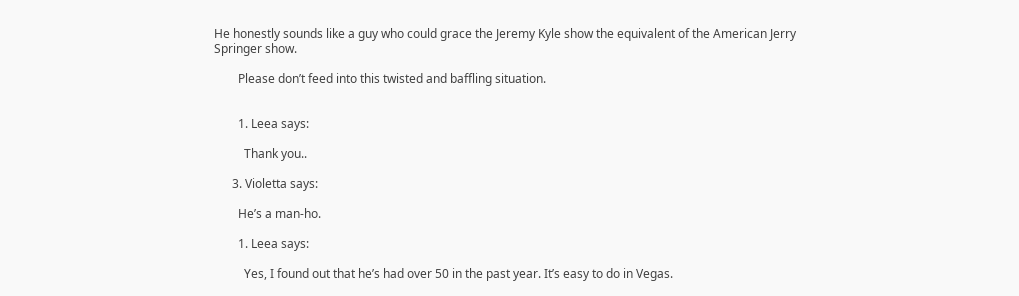He honestly sounds like a guy who could grace the Jeremy Kyle show the equivalent of the American Jerry Springer show.

        Please don’t feed into this twisted and baffling situation.


        1. Leea says:

          Thank you..

      3. Violetta says:

        He’s a man-ho.

        1. Leea says:

          Yes, I found out that he’s had over 50 in the past year. It’s easy to do in Vegas.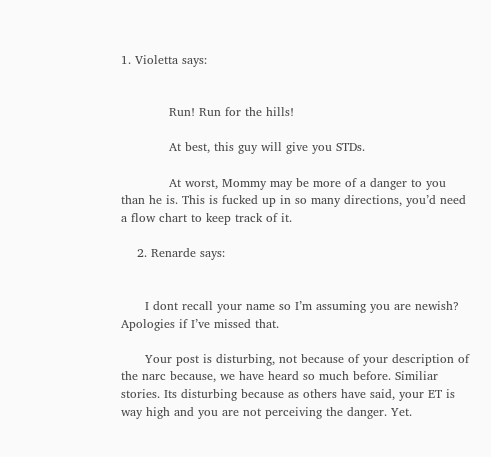1. Violetta says:


            Run! Run for the hills!

            At best, this guy will give you STDs.

            At worst, Mommy may be more of a danger to you than he is. This is fucked up in so many directions, you’d need a flow chart to keep track of it.

    2. Renarde says:


      I dont recall your name so I’m assuming you are newish? Apologies if I’ve missed that.

      Your post is disturbing, not because of your description of the narc because, we have heard so much before. Similiar stories. Its disturbing because as others have said, your ET is way high and you are not perceiving the danger. Yet.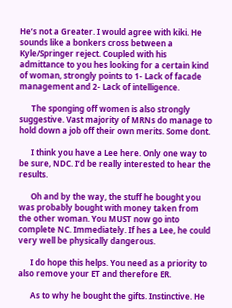He’s not a Greater. I would agree with kiki. He sounds like a bonkers cross between a Kyle/Springer reject. Coupled with his admittance to you hes looking for a certain kind of woman, strongly points to 1- Lack of facade management and 2- Lack of intelligence.

      The sponging off women is also strongly suggestive. Vast majority of MRNs do manage to hold down a job off their own merits. Some dont.

      I think you have a Lee here. Only one way to be sure, NDC. I’d be really interested to hear the results.

      Oh and by the way, the stuff he bought you was probably bought with money taken from the other woman. You MUST now go into complete NC. Immediately. If hes a Lee, he could very well be physically dangerous.

      I do hope this helps. You need as a priority to also remove your ET and therefore ER.

      As to why he bought the gifts. Instinctive. He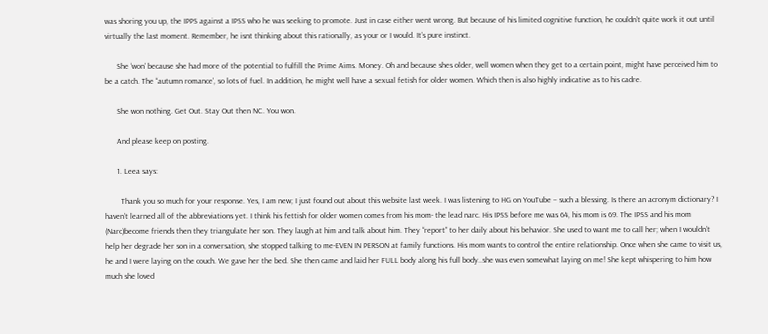was shoring you up, the IPPS against a IPSS who he was seeking to promote. Just in case either went wrong. But because of his limited cognitive function, he couldn’t quite work it out until virtually the last moment. Remember, he isnt thinking about this rationally, as your or I would. It’s pure instinct.

      She ‘won’ because she had more of the potential to fulfill the Prime Aims. Money. Oh and because shes older, well women when they get to a certain point, might have perceived him to be a catch. The “autumn romance’, so lots of fuel. In addition, he might well have a sexual fetish for older women. Which then is also highly indicative as to his cadre.

      She won nothing. Get Out. Stay Out then NC. You won.

      And please keep on posting.

      1. Leea says:

        Thank you so much for your response. Yes, I am new; I just found out about this website last week. I was listening to HG on YouTube – such a blessing. Is there an acronym dictionary? I haven’t learned all of the abbreviations yet. I think his fettish for older women comes from his mom- the lead narc. His IPSS before me was 64, his mom is 69. The IPSS and his mom (Narc)become friends then they triangulate her son. They laugh at him and talk about him. They “report” to her daily about his behavior. She used to want me to call her; when I wouldn’t help her degrade her son in a conversation, she stopped talking to me-EVEN IN PERSON at family functions. His mom wants to control the entire relationship. Once when she came to visit us, he and I were laying on the couch. We gave her the bed. She then came and laid her FULL body along his full body..she was even somewhat laying on me! She kept whispering to him how much she loved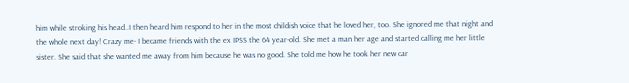him while stroking his head..I then heard him respond to her in the most childish voice that he loved her, too. She ignored me that night and the whole next day! Crazy me- I became friends with the ex IPSS the 64 year-old. She met a man her age and started calling me her little sister. She said that she wanted me away from him because he was no good. She told me how he took her new car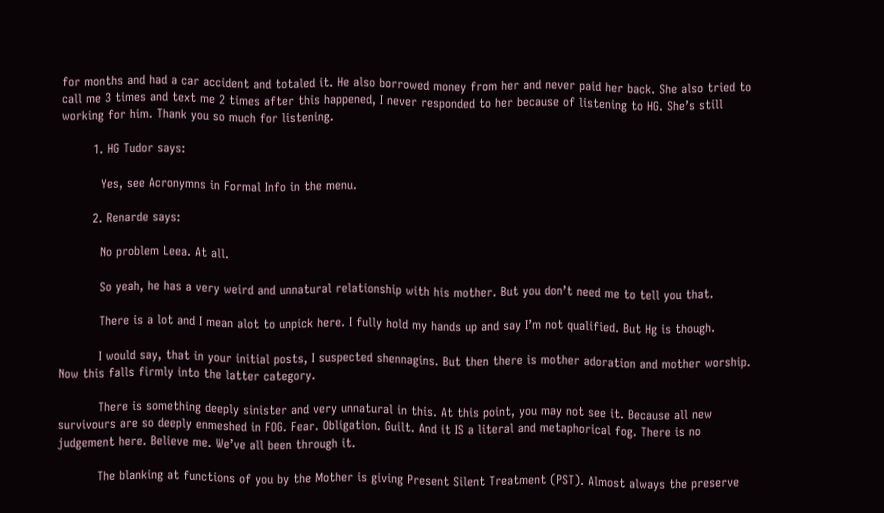for months and had a car accident and totaled it. He also borrowed money from her and never paid her back. She also tried to call me 3 times and text me 2 times after this happened, I never responded to her because of listening to HG. She’s still working for him. Thank you so much for listening.

        1. HG Tudor says:

          Yes, see Acronymns in Formal Info in the menu.

        2. Renarde says:

          No problem Leea. At all.

          So yeah, he has a very weird and unnatural relationship with his mother. But you don’t need me to tell you that.

          There is a lot and I mean alot to unpick here. I fully hold my hands up and say I’m not qualified. But Hg is though.

          I would say, that in your initial posts, I suspected shennagins. But then there is mother adoration and mother worship. Now this falls firmly into the latter category.

          There is something deeply sinister and very unnatural in this. At this point, you may not see it. Because all new survivours are so deeply enmeshed in FOG. Fear. Obligation. Guilt. And it IS a literal and metaphorical fog. There is no judgement here. Believe me. We’ve all been through it.

          The blanking at functions of you by the Mother is giving Present Silent Treatment (PST). Almost always the preserve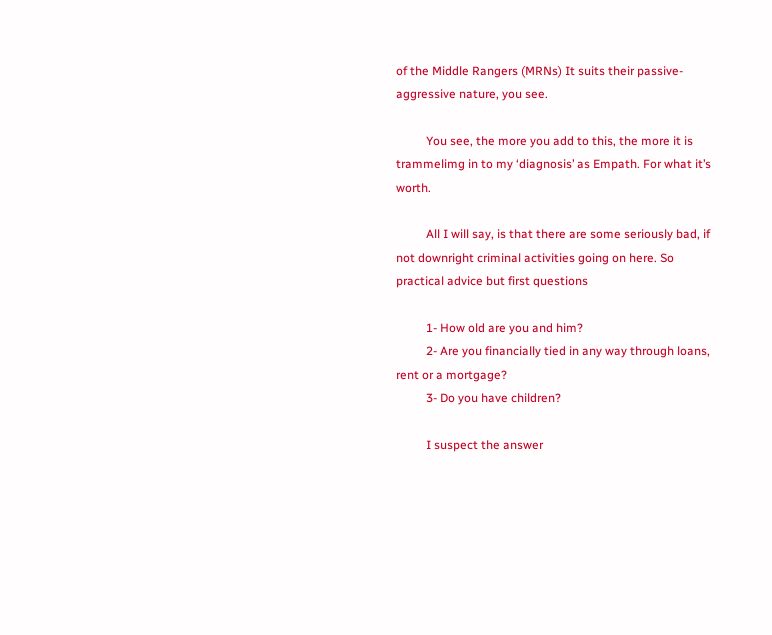of the Middle Rangers (MRNs) It suits their passive-aggressive nature, you see.

          You see, the more you add to this, the more it is trammelimg in to my ‘diagnosis’ as Empath. For what it’s worth.

          All I will say, is that there are some seriously bad, if not downright criminal activities going on here. So practical advice but first questions

          1- How old are you and him?
          2- Are you financially tied in any way through loans, rent or a mortgage?
          3- Do you have children?

          I suspect the answer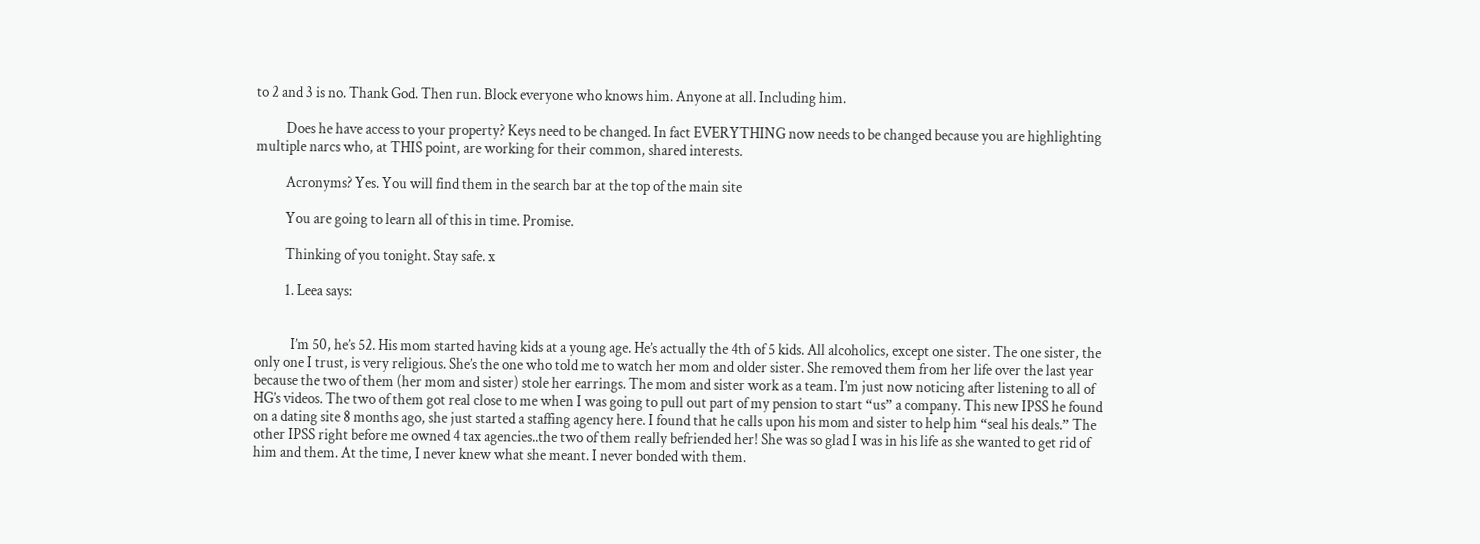to 2 and 3 is no. Thank God. Then run. Block everyone who knows him. Anyone at all. Including him.

          Does he have access to your property? Keys need to be changed. In fact EVERYTHING now needs to be changed because you are highlighting multiple narcs who, at THIS point, are working for their common, shared interests.

          Acronyms? Yes. You will find them in the search bar at the top of the main site

          You are going to learn all of this in time. Promise.

          Thinking of you tonight. Stay safe. x

          1. Leea says:


            I’m 50, he’s 52. His mom started having kids at a young age. He’s actually the 4th of 5 kids. All alcoholics, except one sister. The one sister, the only one I trust, is very religious. She’s the one who told me to watch her mom and older sister. She removed them from her life over the last year because the two of them (her mom and sister) stole her earrings. The mom and sister work as a team. I’m just now noticing after listening to all of HG’s videos. The two of them got real close to me when I was going to pull out part of my pension to start “us” a company. This new IPSS he found on a dating site 8 months ago, she just started a staffing agency here. I found that he calls upon his mom and sister to help him “seal his deals.” The other IPSS right before me owned 4 tax agencies..the two of them really befriended her! She was so glad I was in his life as she wanted to get rid of him and them. At the time, I never knew what she meant. I never bonded with them.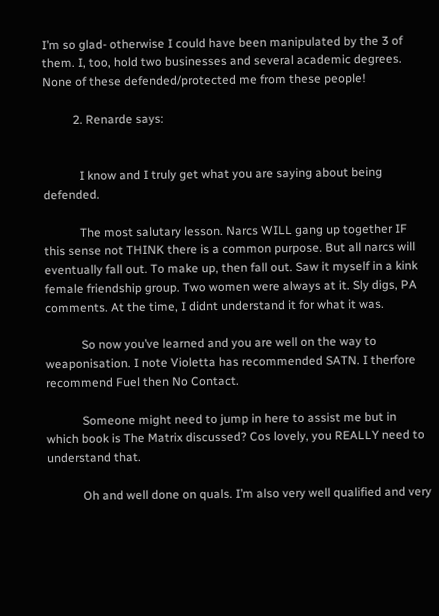I’m so glad- otherwise I could have been manipulated by the 3 of them. I, too, hold two businesses and several academic degrees. None of these defended/protected me from these people!

          2. Renarde says:


            I know and I truly get what you are saying about being defended.

            The most salutary lesson. Narcs WILL gang up together IF this sense not THINK there is a common purpose. But all narcs will eventually fall out. To make up, then fall out. Saw it myself in a kink female friendship group. Two women were always at it. Sly digs, PA comments. At the time, I didnt understand it for what it was.

            So now you’ve learned and you are well on the way to weaponisation. I note Violetta has recommended SATN. I therfore recommend Fuel then No Contact.

            Someone might need to jump in here to assist me but in which book is The Matrix discussed? Cos lovely, you REALLY need to understand that.

            Oh and well done on quals. I’m also very well qualified and very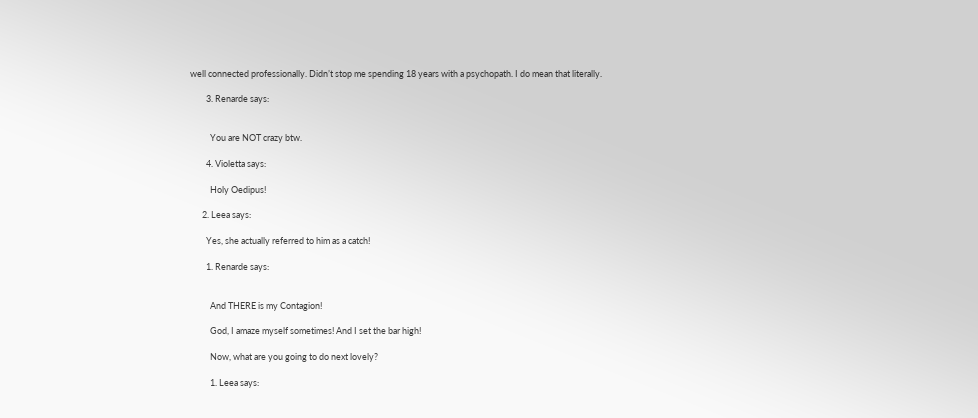well connected professionally. Didn’t stop me spending 18 years with a psychopath. I do mean that literally.

        3. Renarde says:


          You are NOT crazy btw.

        4. Violetta says:

          Holy Oedipus!

      2. Leea says:

        Yes, she actually referred to him as a catch!

        1. Renarde says:


          And THERE is my Contagion!

          God, I amaze myself sometimes! And I set the bar high!

          Now, what are you going to do next lovely?

          1. Leea says: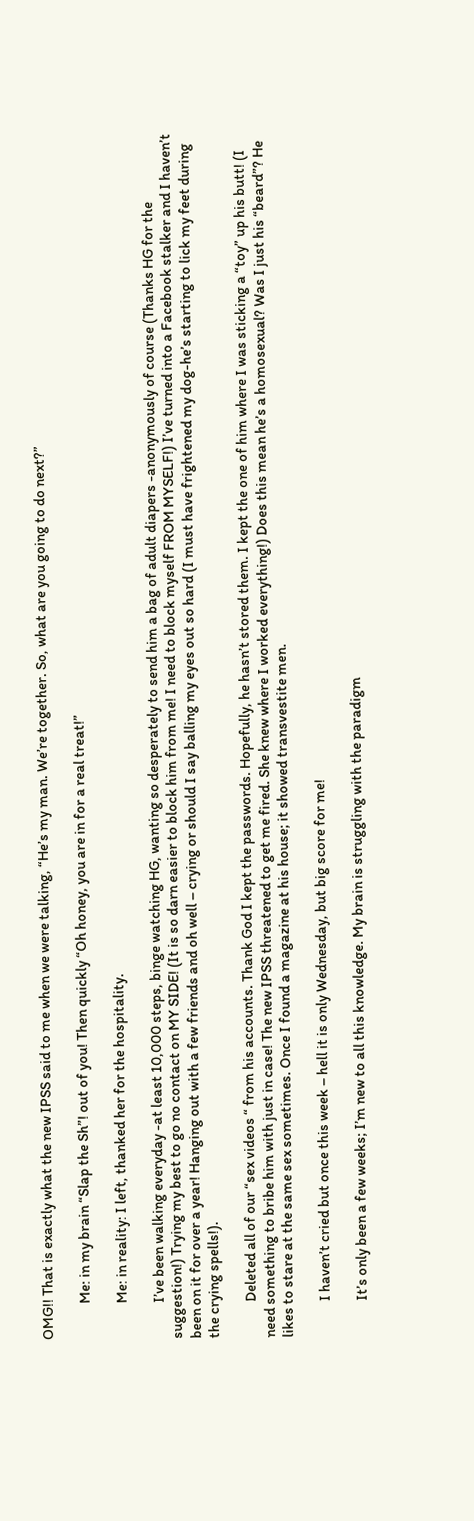OMG!! That is exactly what the new IPSS said to me when we were talking, “He’s my man. We’re together. So, what are you going to do next?”

            Me: in my brain “Slap the Sh”! out of you! Then quickly “Oh honey, you are in for a real treat!”

            Me: in reality: I left, thanked her for the hospitality.

            I’ve been walking everyday -at least 10,000 steps, binge watching HG, wanting so desperately to send him a bag of adult diapers -anonymously of course (Thanks HG for the suggestion!) Trying my best to go no contact on MY SIDE! (It is so darn easier to block him from me! I need to block myself FROM MYSELF!) I’ve turned into a Facebook stalker and I haven’t been on it for over a year! Hanging out with a few friends and oh well – crying or should I say balling my eyes out so hard (I must have frightened my dog-he’s starting to lick my feet during the crying spells!).

            Deleted all of our “sex videos “ from his accounts. Thank God I kept the passwords. Hopefully, he hasn’t stored them. I kept the one of him where I was sticking a “toy” up his butt! (I need something to bribe him with just in case! The new IPSS threatened to get me fired. She knew where I worked everything!) Does this mean he’s a homosexual? Was I just his “beard”? He likes to stare at the same sex sometimes. Once I found a magazine at his house; it showed transvestite men.

            I haven’t cried but once this week – hell it is only Wednesday, but big score for me!

            It’s only been a few weeks; I’m new to all this knowledge. My brain is struggling with the paradigm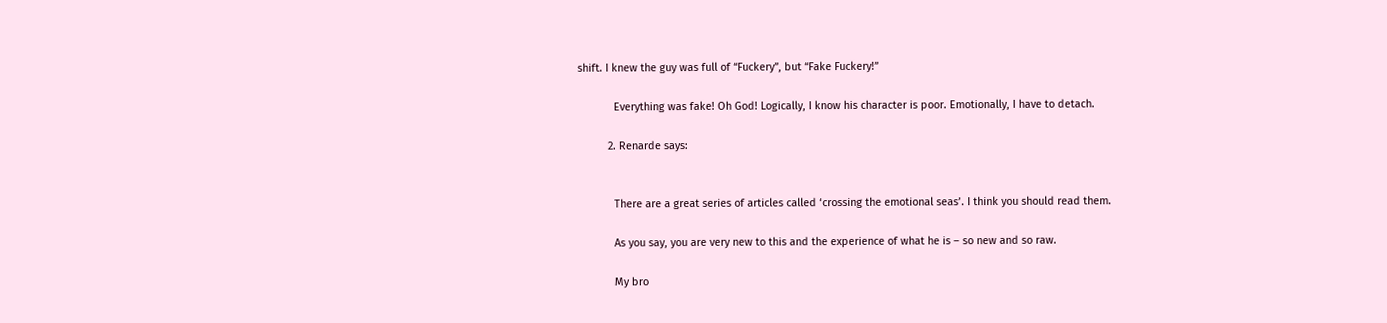shift. I knew the guy was full of “Fuckery”, but “Fake Fuckery!”

            Everything was fake! Oh God! Logically, I know his character is poor. Emotionally, I have to detach.

          2. Renarde says:


            There are a great series of articles called ‘crossing the emotional seas’. I think you should read them.

            As you say, you are very new to this and the experience of what he is – so new and so raw.

            My bro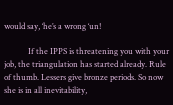would say, ‘he’s a wrong ‘un!

            If the IPPS is threatening you with your job, the triangulation has started already. Rule of thumb. Lessers give bronze periods. So now she is in all inevitability,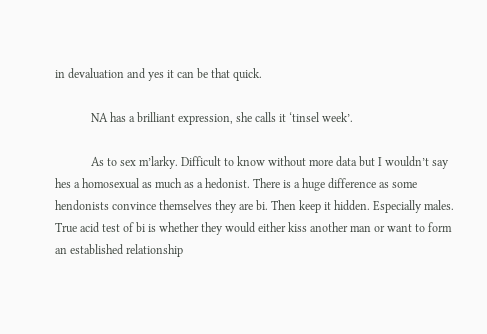in devaluation and yes it can be that quick.

            NA has a brilliant expression, she calls it ‘tinsel week’.

            As to sex m’larky. Difficult to know without more data but I wouldn’t say hes a homosexual as much as a hedonist. There is a huge difference as some hendonists convince themselves they are bi. Then keep it hidden. Especially males. True acid test of bi is whether they would either kiss another man or want to form an established relationship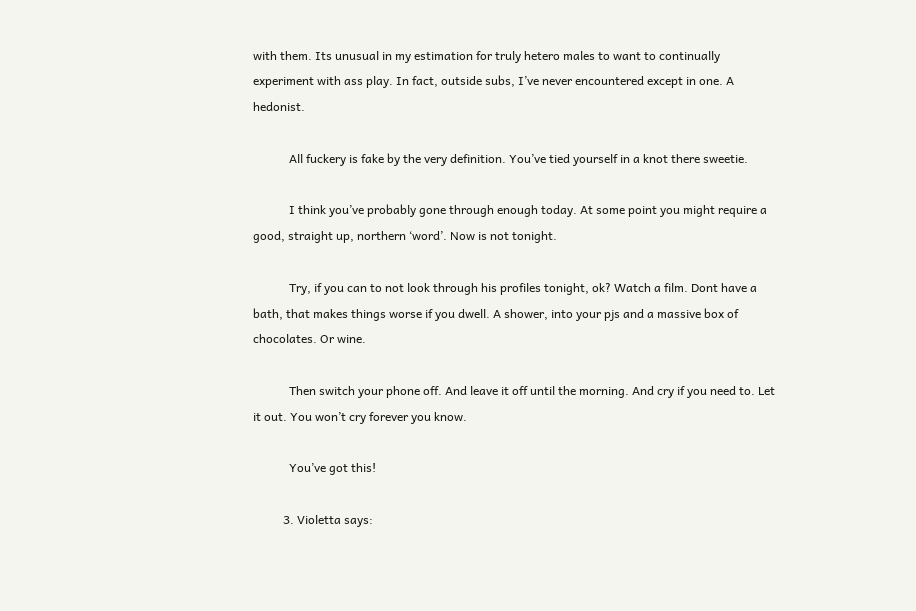with them. Its unusual in my estimation for truly hetero males to want to continually experiment with ass play. In fact, outside subs, I’ve never encountered except in one. A hedonist.

            All fuckery is fake by the very definition. You’ve tied yourself in a knot there sweetie.

            I think you’ve probably gone through enough today. At some point you might require a good, straight up, northern ‘word’. Now is not tonight.

            Try, if you can to not look through his profiles tonight, ok? Watch a film. Dont have a bath, that makes things worse if you dwell. A shower, into your pjs and a massive box of chocolates. Or wine.

            Then switch your phone off. And leave it off until the morning. And cry if you need to. Let it out. You won’t cry forever you know.

            You’ve got this!

          3. Violetta says: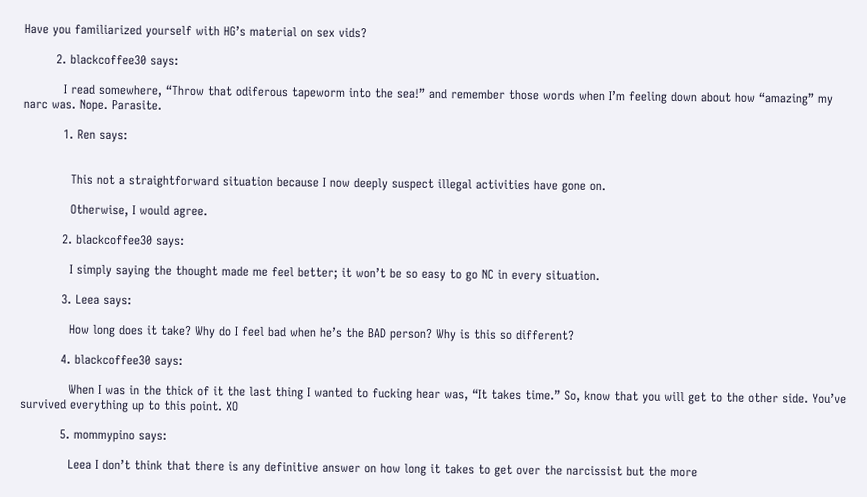Have you familiarized yourself with HG’s material on sex vids?

        2. blackcoffee30 says:

          I read somewhere, “Throw that odiferous tapeworm into the sea!” and remember those words when I’m feeling down about how “amazing” my narc was. Nope. Parasite.

          1. Ren says:


            This not a straightforward situation because I now deeply suspect illegal activities have gone on.

            Otherwise, I would agree.

          2. blackcoffee30 says:

            I simply saying the thought made me feel better; it won’t be so easy to go NC in every situation.

          3. Leea says:

            How long does it take? Why do I feel bad when he’s the BAD person? Why is this so different?

          4. blackcoffee30 says:

            When I was in the thick of it the last thing I wanted to fucking hear was, “It takes time.” So, know that you will get to the other side. You’ve survived everything up to this point. XO

          5. mommypino says:

            Leea I don’t think that there is any definitive answer on how long it takes to get over the narcissist but the more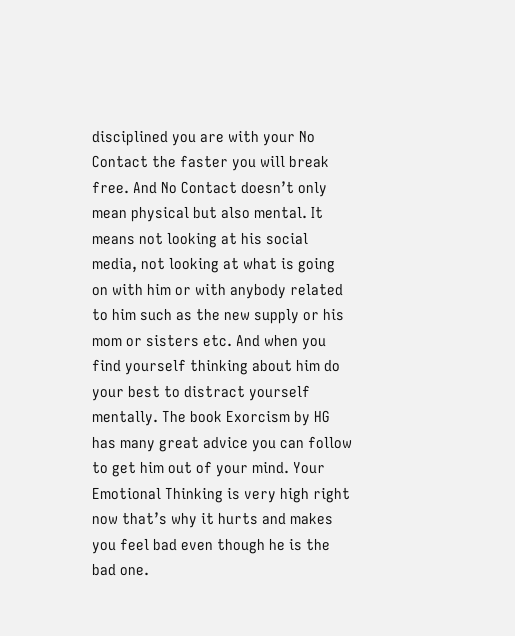disciplined you are with your No Contact the faster you will break free. And No Contact doesn’t only mean physical but also mental. It means not looking at his social media, not looking at what is going on with him or with anybody related to him such as the new supply or his mom or sisters etc. And when you find yourself thinking about him do your best to distract yourself mentally. The book Exorcism by HG has many great advice you can follow to get him out of your mind. Your Emotional Thinking is very high right now that’s why it hurts and makes you feel bad even though he is the bad one.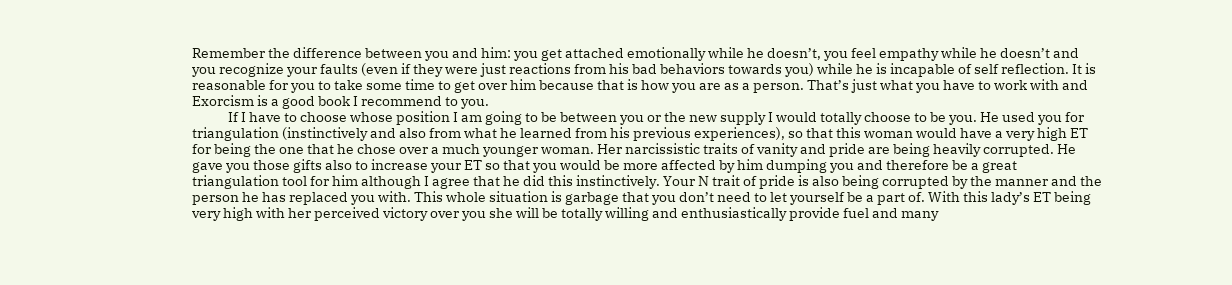Remember the difference between you and him: you get attached emotionally while he doesn’t, you feel empathy while he doesn’t and you recognize your faults (even if they were just reactions from his bad behaviors towards you) while he is incapable of self reflection. It is  reasonable for you to take some time to get over him because that is how you are as a person. That’s just what you have to work with and Exorcism is a good book I recommend to you.
            If I have to choose whose position I am going to be between you or the new supply I would totally choose to be you. He used you for triangulation (instinctively and also from what he learned from his previous experiences), so that this woman would have a very high ET for being the one that he chose over a much younger woman. Her narcissistic traits of vanity and pride are being heavily corrupted. He gave you those gifts also to increase your ET so that you would be more affected by him dumping you and therefore be a great triangulation tool for him although I agree that he did this instinctively. Your N trait of pride is also being corrupted by the manner and the person he has replaced you with. This whole situation is garbage that you don’t need to let yourself be a part of. With this lady’s ET being very high with her perceived victory over you she will be totally willing and enthusiastically provide fuel and many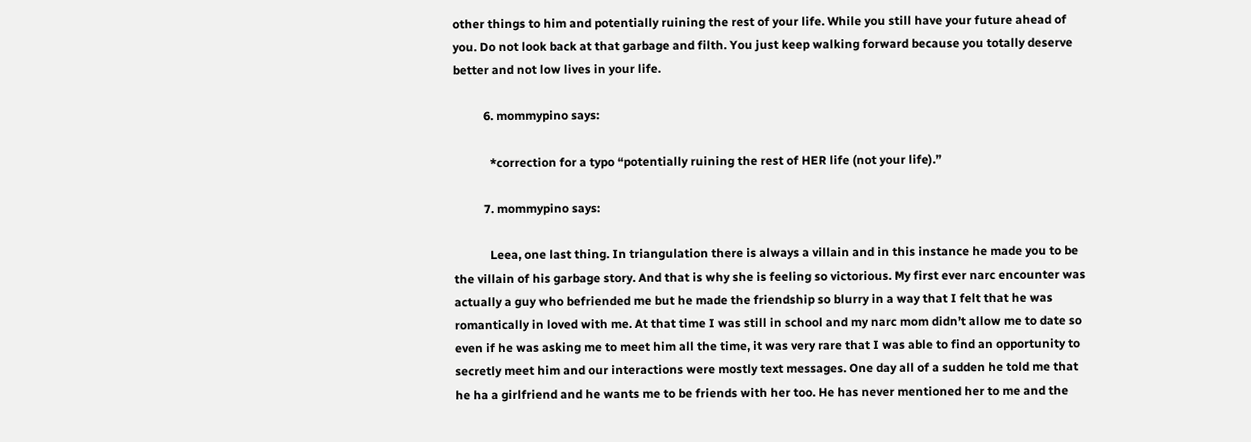other things to him and potentially ruining the rest of your life. While you still have your future ahead of you. Do not look back at that garbage and filth. You just keep walking forward because you totally deserve better and not low lives in your life.

          6. mommypino says:

            *correction for a typo “potentially ruining the rest of HER life (not your life).”

          7. mommypino says:

            Leea, one last thing. In triangulation there is always a villain and in this instance he made you to be the villain of his garbage story. And that is why she is feeling so victorious. My first ever narc encounter was actually a guy who befriended me but he made the friendship so blurry in a way that I felt that he was romantically in loved with me. At that time I was still in school and my narc mom didn’t allow me to date so even if he was asking me to meet him all the time, it was very rare that I was able to find an opportunity to secretly meet him and our interactions were mostly text messages. One day all of a sudden he told me that he ha a girlfriend and he wants me to be friends with her too. He has never mentioned her to me and the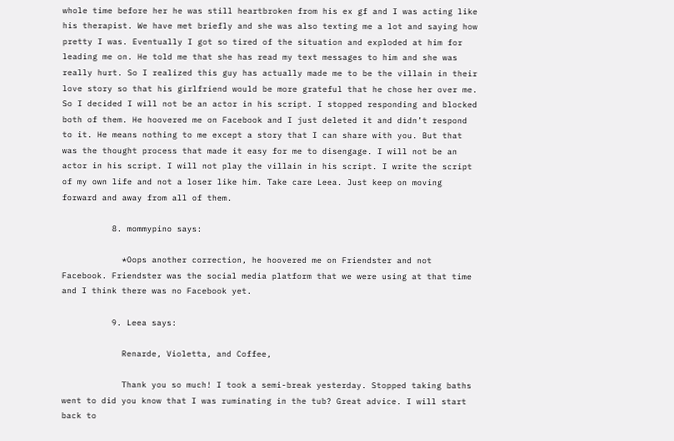whole time before her he was still heartbroken from his ex gf and I was acting like his therapist. We have met briefly and she was also texting me a lot and saying how pretty I was. Eventually I got so tired of the situation and exploded at him for leading me on. He told me that she has read my text messages to him and she was really hurt. So I realized this guy has actually made me to be the villain in their love story so that his girlfriend would be more grateful that he chose her over me. So I decided I will not be an actor in his script. I stopped responding and blocked both of them. He hoovered me on Facebook and I just deleted it and didn’t respond to it. He means nothing to me except a story that I can share with you. But that was the thought process that made it easy for me to disengage. I will not be an actor in his script. I will not play the villain in his script. I write the script of my own life and not a loser like him. Take care Leea. Just keep on moving forward and away from all of them.

          8. mommypino says:

            *Oops another correction, he hoovered me on Friendster and not Facebook. Friendster was the social media platform that we were using at that time and I think there was no Facebook yet.

          9. Leea says:

            Renarde, Violetta, and Coffee,

            Thank you so much! I took a semi-break yesterday. Stopped taking baths went to did you know that I was ruminating in the tub? Great advice. I will start back to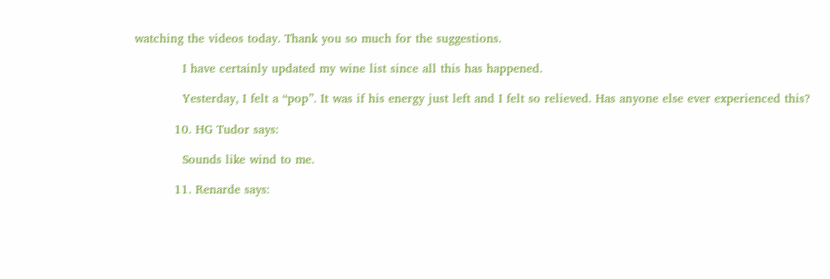watching the videos today. Thank you so much for the suggestions.

            I have certainly updated my wine list since all this has happened.

            Yesterday, I felt a “pop”. It was if his energy just left and I felt so relieved. Has anyone else ever experienced this?

          10. HG Tudor says:

            Sounds like wind to me.

          11. Renarde says: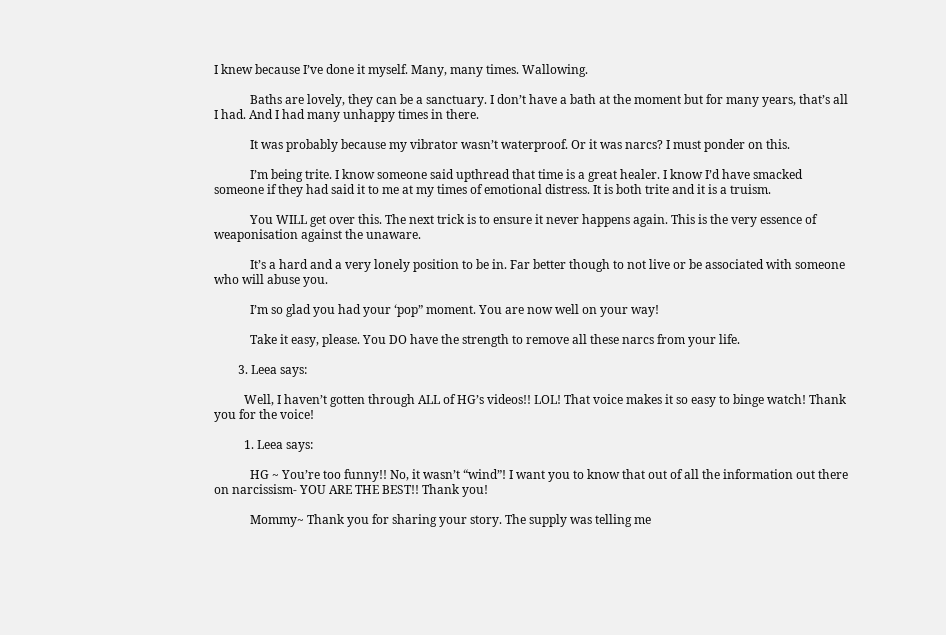I knew because I’ve done it myself. Many, many times. Wallowing.

            Baths are lovely, they can be a sanctuary. I don’t have a bath at the moment but for many years, that’s all I had. And I had many unhappy times in there.

            It was probably because my vibrator wasn’t waterproof. Or it was narcs? I must ponder on this.

            I’m being trite. I know someone said upthread that time is a great healer. I know I’d have smacked someone if they had said it to me at my times of emotional distress. It is both trite and it is a truism.

            You WILL get over this. The next trick is to ensure it never happens again. This is the very essence of weaponisation against the unaware.

            It’s a hard and a very lonely position to be in. Far better though to not live or be associated with someone who will abuse you.

            I’m so glad you had your ‘pop” moment. You are now well on your way!

            Take it easy, please. You DO have the strength to remove all these narcs from your life.

        3. Leea says:

          Well, I haven’t gotten through ALL of HG’s videos!! LOL! That voice makes it so easy to binge watch! Thank you for the voice!

          1. Leea says:

            HG ~ You’re too funny!! No, it wasn’t “wind”! I want you to know that out of all the information out there on narcissism- YOU ARE THE BEST!! Thank you!

            Mommy~ Thank you for sharing your story. The supply was telling me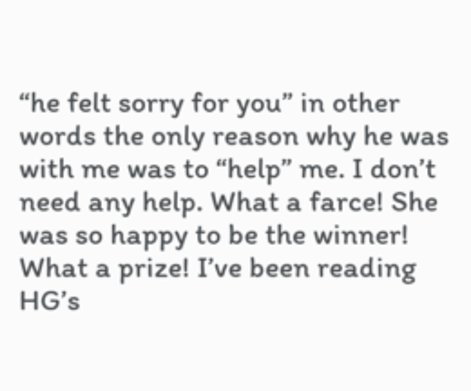“he felt sorry for you” in other words the only reason why he was with me was to “help” me. I don’t need any help. What a farce! She was so happy to be the winner! What a prize! I’ve been reading HG’s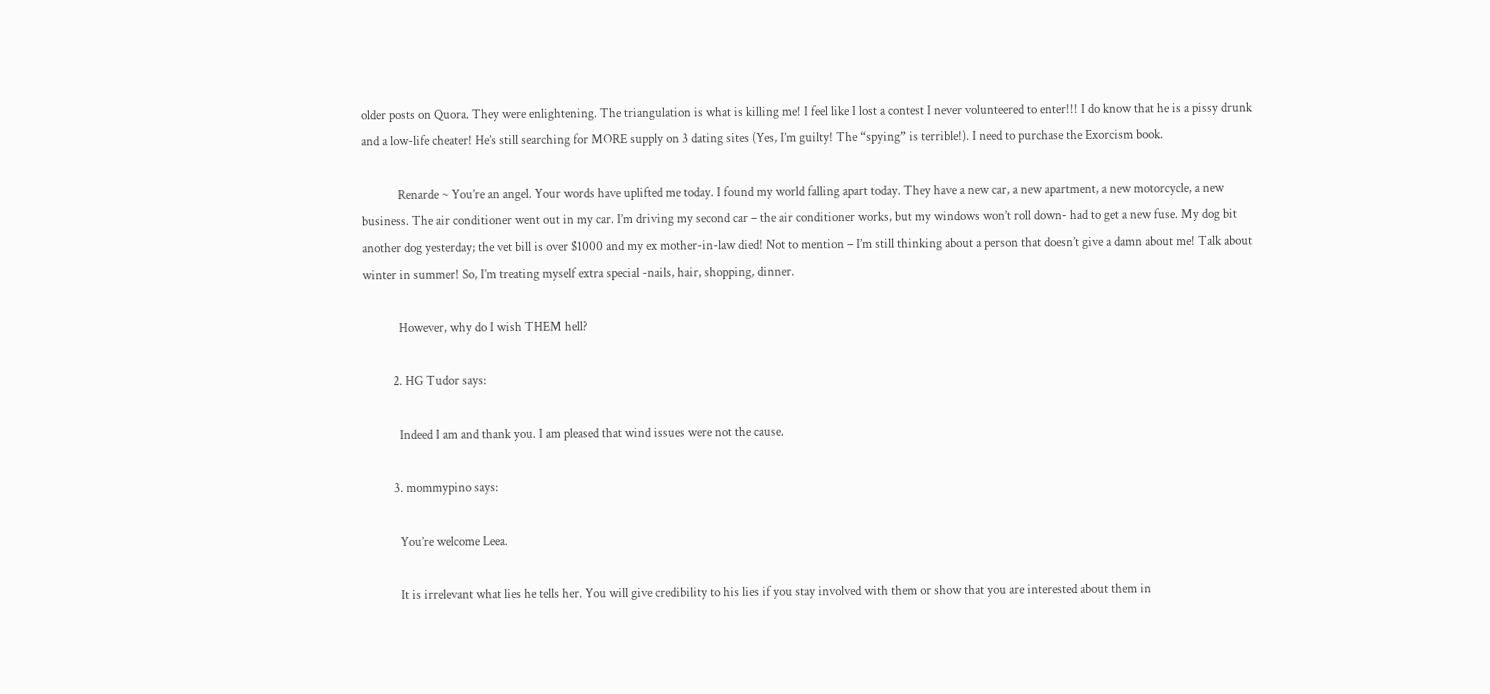older posts on Quora. They were enlightening. The triangulation is what is killing me! I feel like I lost a contest I never volunteered to enter!!! I do know that he is a pissy drunk and a low-life cheater! He’s still searching for MORE supply on 3 dating sites (Yes, I’m guilty! The “spying” is terrible!). I need to purchase the Exorcism book.

            Renarde ~ You’re an angel. Your words have uplifted me today. I found my world falling apart today. They have a new car, a new apartment, a new motorcycle, a new business. The air conditioner went out in my car. I’m driving my second car – the air conditioner works, but my windows won’t roll down- had to get a new fuse. My dog bit another dog yesterday; the vet bill is over $1000 and my ex mother-in-law died! Not to mention – I’m still thinking about a person that doesn’t give a damn about me! Talk about winter in summer! So, I’m treating myself extra special -nails, hair, shopping, dinner.

            However, why do I wish THEM hell?

          2. HG Tudor says:

            Indeed I am and thank you. I am pleased that wind issues were not the cause.

          3. mommypino says:

            You’re welcome Leea.

            It is irrelevant what lies he tells her. You will give credibility to his lies if you stay involved with them or show that you are interested about them in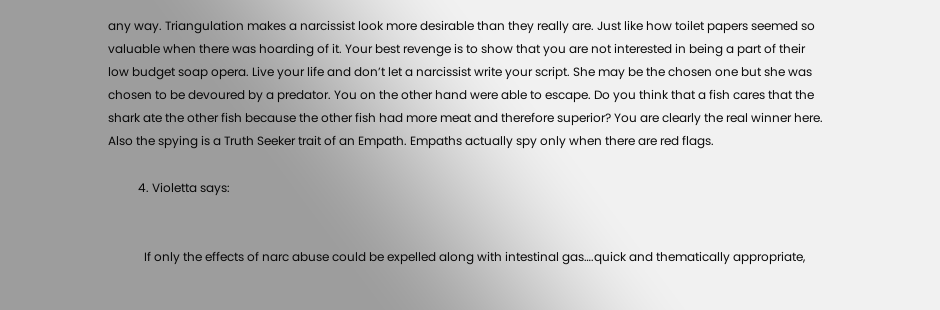any way. Triangulation makes a narcissist look more desirable than they really are. Just like how toilet papers seemed so valuable when there was hoarding of it. Your best revenge is to show that you are not interested in being a part of their low budget soap opera. Live your life and don’t let a narcissist write your script. She may be the chosen one but she was chosen to be devoured by a predator. You on the other hand were able to escape. Do you think that a fish cares that the shark ate the other fish because the other fish had more meat and therefore superior? You are clearly the real winner here. Also the spying is a Truth Seeker trait of an Empath. Empaths actually spy only when there are red flags.

          4. Violetta says:


            If only the effects of narc abuse could be expelled along with intestinal gas….quick and thematically appropriate,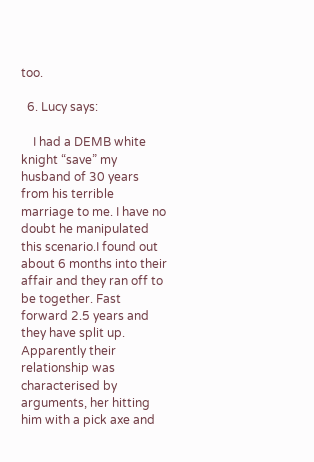too.

  6. Lucy says:

    I had a DEMB white knight “save” my husband of 30 years from his terrible marriage to me. I have no doubt he manipulated this scenario.I found out about 6 months into their affair and they ran off to be together. Fast forward 2.5 years and they have split up. Apparently their relationship was characterised by arguments, her hitting him with a pick axe and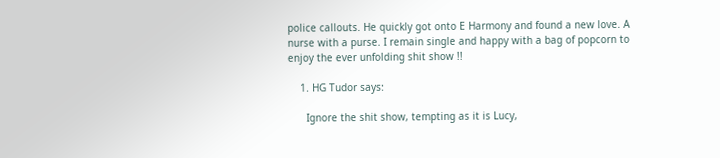police callouts. He quickly got onto E Harmony and found a new love. A nurse with a purse. I remain single and happy with a bag of popcorn to enjoy the ever unfolding shit show !!

    1. HG Tudor says:

      Ignore the shit show, tempting as it is Lucy,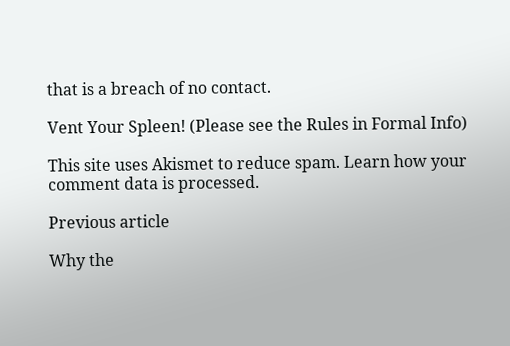that is a breach of no contact.

Vent Your Spleen! (Please see the Rules in Formal Info)

This site uses Akismet to reduce spam. Learn how your comment data is processed.

Previous article

Why the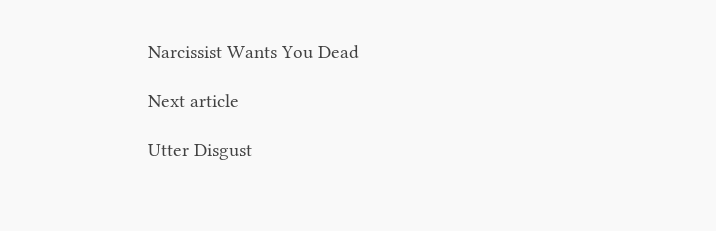Narcissist Wants You Dead

Next article

Utter Disgust